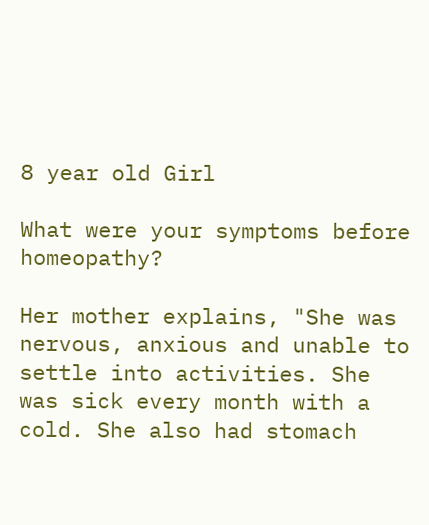8 year old Girl

What were your symptoms before homeopathy?

Her mother explains, "She was nervous, anxious and unable to settle into activities. She was sick every month with a cold. She also had stomach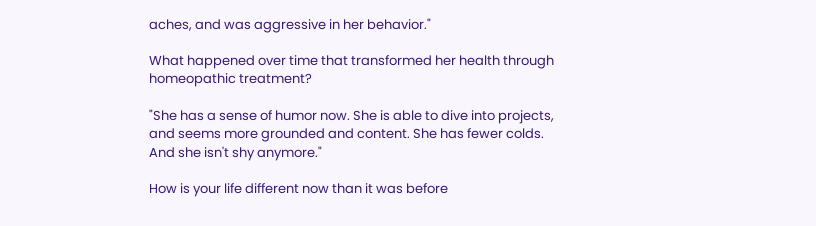aches, and was aggressive in her behavior."

What happened over time that transformed her health through homeopathic treatment?

"She has a sense of humor now. She is able to dive into projects, and seems more grounded and content. She has fewer colds. And she isn't shy anymore."

How is your life different now than it was before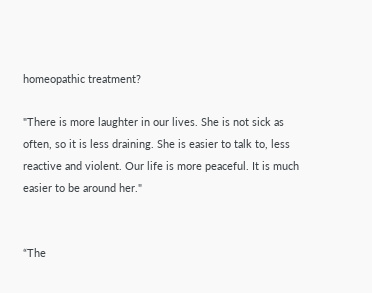homeopathic treatment?

"There is more laughter in our lives. She is not sick as often, so it is less draining. She is easier to talk to, less reactive and violent. Our life is more peaceful. It is much easier to be around her."


“The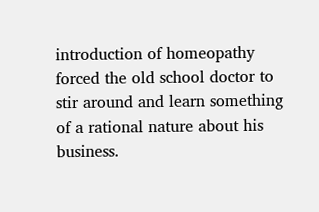introduction of homeopathy forced the old school doctor to stir around and learn something of a rational nature about his business.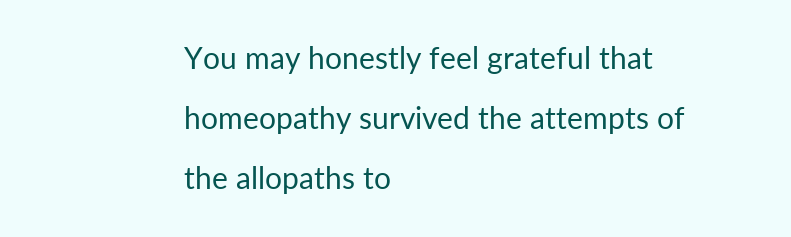You may honestly feel grateful that homeopathy survived the attempts of the allopaths to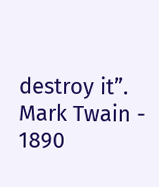destroy it”.
Mark Twain - 1890